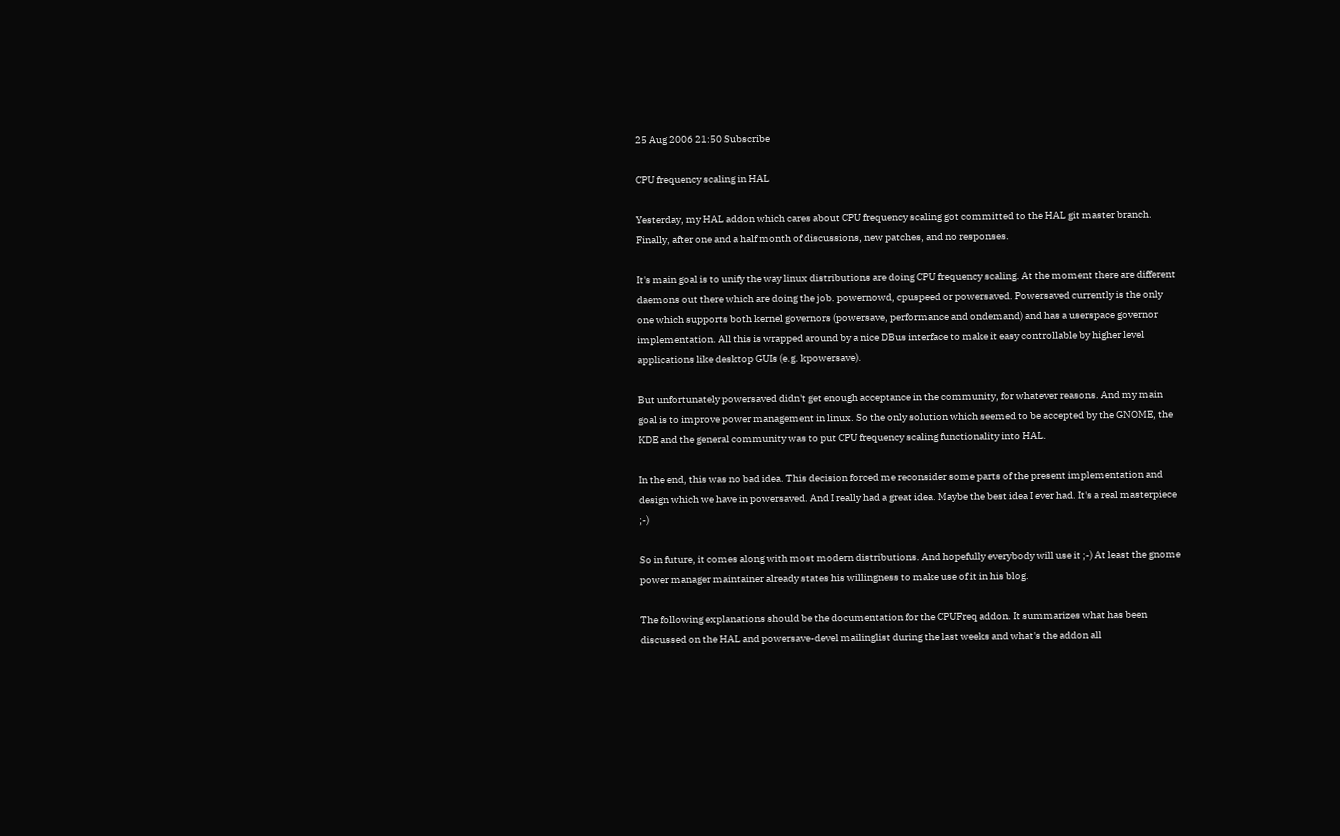25 Aug 2006 21:50 Subscribe

CPU frequency scaling in HAL

Yesterday, my HAL addon which cares about CPU frequency scaling got committed to the HAL git master branch. Finally, after one and a half month of discussions, new patches, and no responses.

It's main goal is to unify the way linux distributions are doing CPU frequency scaling. At the moment there are different daemons out there which are doing the job. powernowd, cpuspeed or powersaved. Powersaved currently is the only one which supports both kernel governors (powersave, performance and ondemand) and has a userspace governor implementation. All this is wrapped around by a nice DBus interface to make it easy controllable by higher level applications like desktop GUIs (e.g. kpowersave).

But unfortunately powersaved didn't get enough acceptance in the community, for whatever reasons. And my main goal is to improve power management in linux. So the only solution which seemed to be accepted by the GNOME, the KDE and the general community was to put CPU frequency scaling functionality into HAL.

In the end, this was no bad idea. This decision forced me reconsider some parts of the present implementation and design which we have in powersaved. And I really had a great idea. Maybe the best idea I ever had. It's a real masterpiece ;-)

So in future, it comes along with most modern distributions. And hopefully everybody will use it ;-) At least the gnome power manager maintainer already states his willingness to make use of it in his blog.

The following explanations should be the documentation for the CPUFreq addon. It summarizes what has been discussed on the HAL and powersave-devel mailinglist during the last weeks and what's the addon all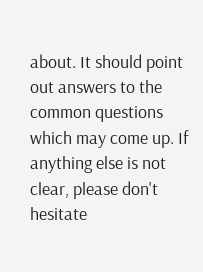about. It should point out answers to the common questions which may come up. If anything else is not clear, please don't hesitate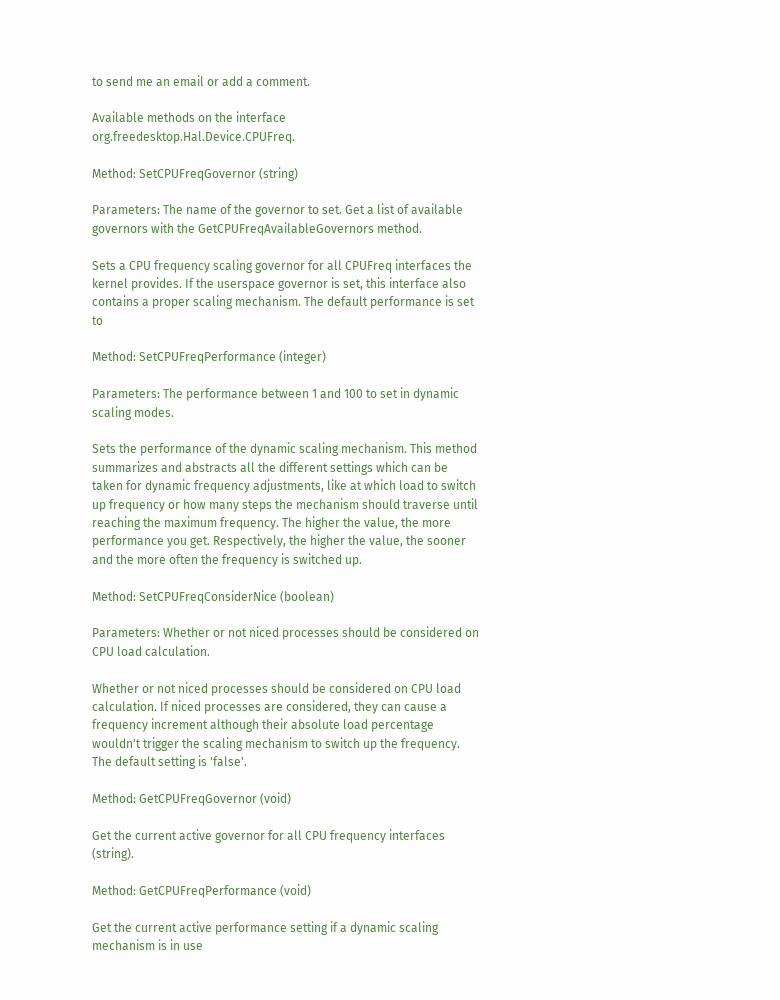to send me an email or add a comment.

Available methods on the interface org.freedesktop.Hal.Device.CPUFreq.

Method: SetCPUFreqGovernor (string)

Parameters: The name of the governor to set. Get a list of available governors with the GetCPUFreqAvailableGovernors method.

Sets a CPU frequency scaling governor for all CPUFreq interfaces the kernel provides. If the userspace governor is set, this interface also contains a proper scaling mechanism. The default performance is set to

Method: SetCPUFreqPerformance (integer)

Parameters: The performance between 1 and 100 to set in dynamic scaling modes.

Sets the performance of the dynamic scaling mechanism. This method summarizes and abstracts all the different settings which can be taken for dynamic frequency adjustments, like at which load to switch up frequency or how many steps the mechanism should traverse until reaching the maximum frequency. The higher the value, the more performance you get. Respectively, the higher the value, the sooner and the more often the frequency is switched up.

Method: SetCPUFreqConsiderNice (boolean)

Parameters: Whether or not niced processes should be considered on CPU load calculation.

Whether or not niced processes should be considered on CPU load calculation. If niced processes are considered, they can cause a frequency increment although their absolute load percentage wouldn't trigger the scaling mechanism to switch up the frequency. The default setting is 'false'.

Method: GetCPUFreqGovernor (void)

Get the current active governor for all CPU frequency interfaces (string).

Method: GetCPUFreqPerformance (void)

Get the current active performance setting if a dynamic scaling mechanism is in use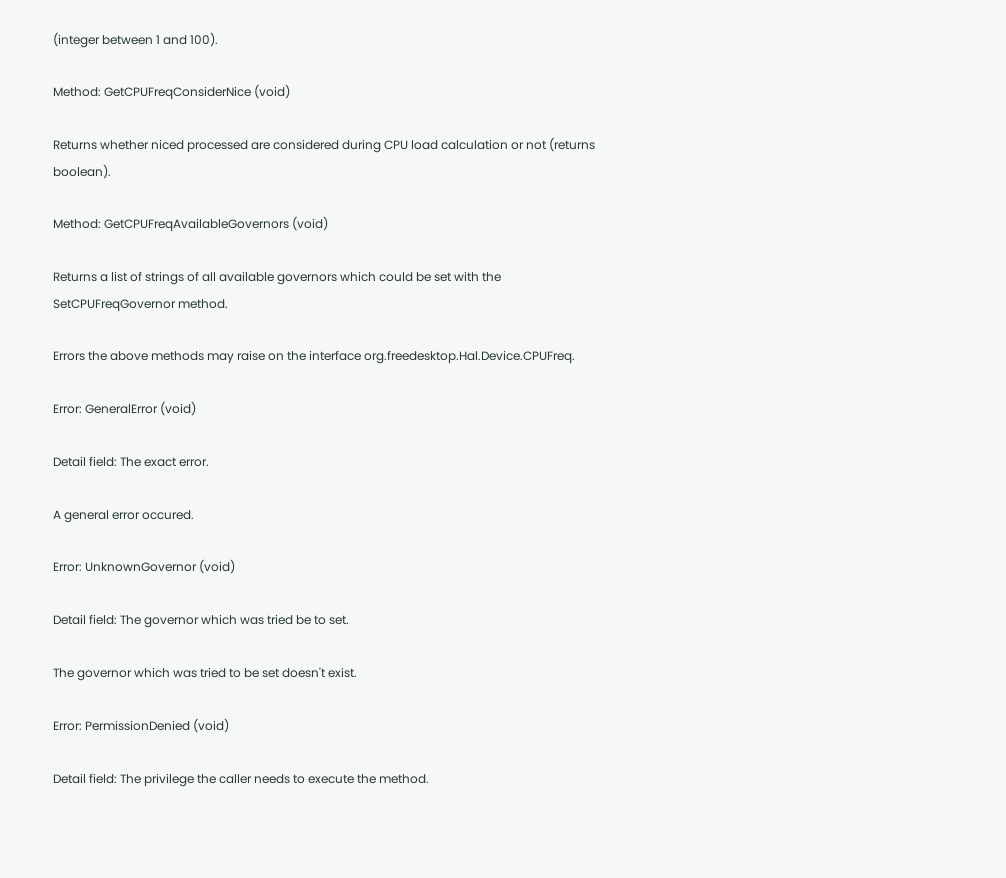(integer between 1 and 100).

Method: GetCPUFreqConsiderNice (void)

Returns whether niced processed are considered during CPU load calculation or not (returns boolean).

Method: GetCPUFreqAvailableGovernors (void)

Returns a list of strings of all available governors which could be set with the SetCPUFreqGovernor method.

Errors the above methods may raise on the interface org.freedesktop.Hal.Device.CPUFreq.

Error: GeneralError (void)

Detail field: The exact error.

A general error occured.

Error: UnknownGovernor (void)

Detail field: The governor which was tried be to set.

The governor which was tried to be set doesn't exist.

Error: PermissionDenied (void)

Detail field: The privilege the caller needs to execute the method.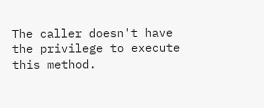The caller doesn't have the privilege to execute this method.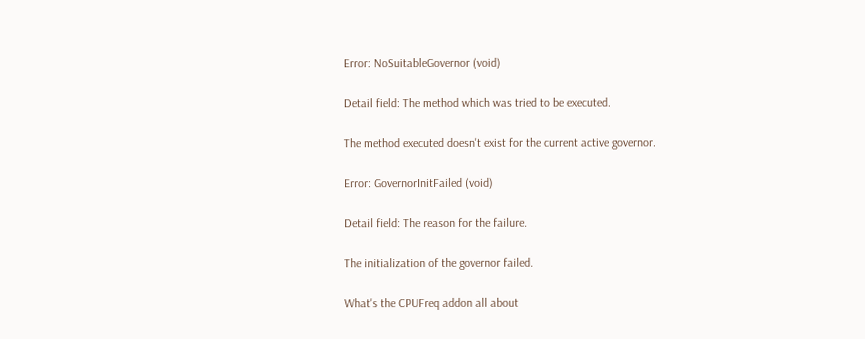Error: NoSuitableGovernor (void)

Detail field: The method which was tried to be executed.

The method executed doesn't exist for the current active governor.

Error: GovernorInitFailed (void)

Detail field: The reason for the failure.

The initialization of the governor failed.

What's the CPUFreq addon all about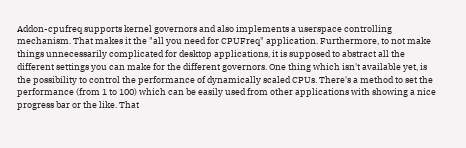Addon-cpufreq supports kernel governors and also implements a userspace controlling mechanism. That makes it the "all you need for CPUFreq" application. Furthermore, to not make things unnecessarily complicated for desktop applications, it is supposed to abstract all the different settings you can make for the different governors. One thing which isn't available yet, is the possibility to control the performance of dynamically scaled CPUs. There's a method to set the performance (from 1 to 100) which can be easily used from other applications with showing a nice progress bar or the like. That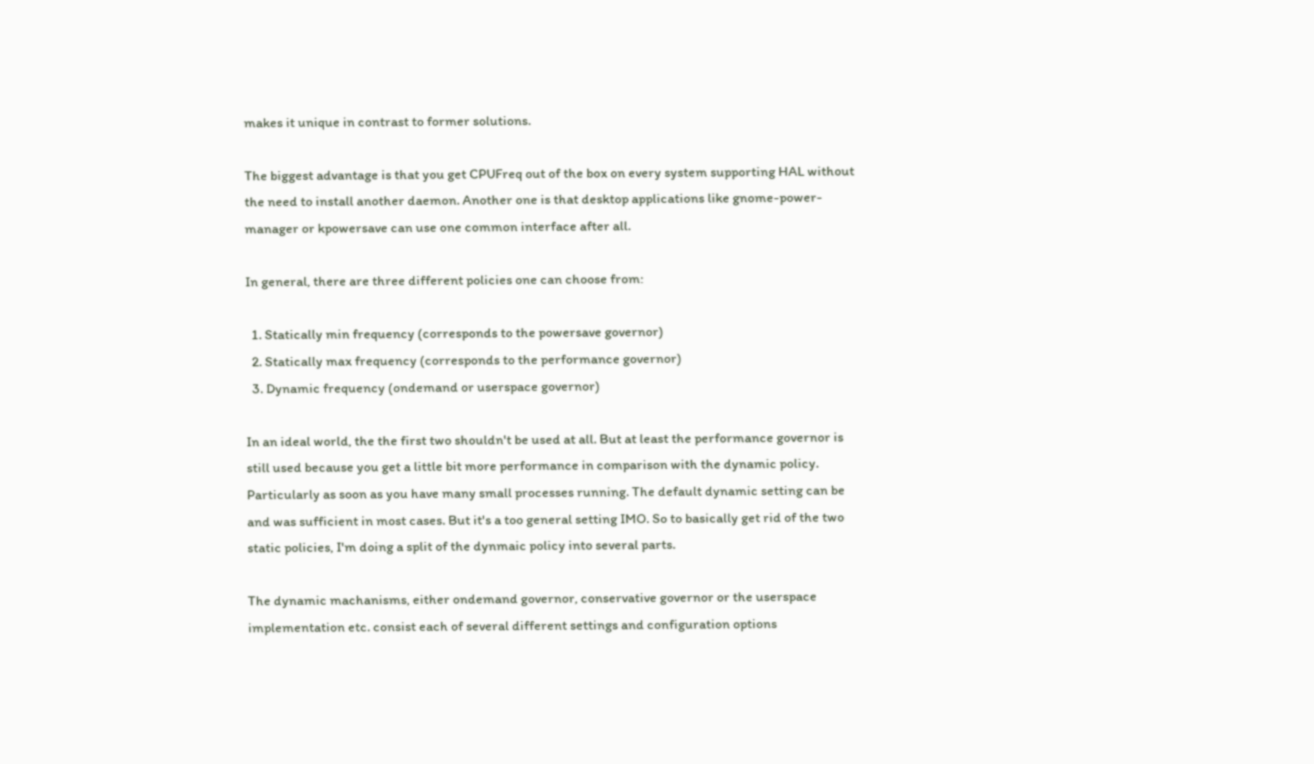makes it unique in contrast to former solutions.

The biggest advantage is that you get CPUFreq out of the box on every system supporting HAL without the need to install another daemon. Another one is that desktop applications like gnome-power-manager or kpowersave can use one common interface after all.

In general, there are three different policies one can choose from:

  1. Statically min frequency (corresponds to the powersave governor)
  2. Statically max frequency (corresponds to the performance governor)
  3. Dynamic frequency (ondemand or userspace governor)

In an ideal world, the the first two shouldn't be used at all. But at least the performance governor is still used because you get a little bit more performance in comparison with the dynamic policy. Particularly as soon as you have many small processes running. The default dynamic setting can be and was sufficient in most cases. But it's a too general setting IMO. So to basically get rid of the two static policies, I'm doing a split of the dynmaic policy into several parts.

The dynamic machanisms, either ondemand governor, conservative governor or the userspace implementation etc. consist each of several different settings and configuration options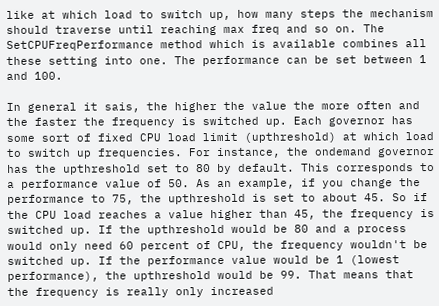like at which load to switch up, how many steps the mechanism should traverse until reaching max freq and so on. The SetCPUFreqPerformance method which is available combines all these setting into one. The performance can be set between 1 and 100.

In general it sais, the higher the value the more often and the faster the frequency is switched up. Each governor has some sort of fixed CPU load limit (upthreshold) at which load to switch up frequencies. For instance, the ondemand governor has the upthreshold set to 80 by default. This corresponds to a performance value of 50. As an example, if you change the performance to 75, the upthreshold is set to about 45. So if the CPU load reaches a value higher than 45, the frequency is switched up. If the upthreshold would be 80 and a process would only need 60 percent of CPU, the frequency wouldn't be switched up. If the performance value would be 1 (lowest performance), the upthreshold would be 99. That means that the frequency is really only increased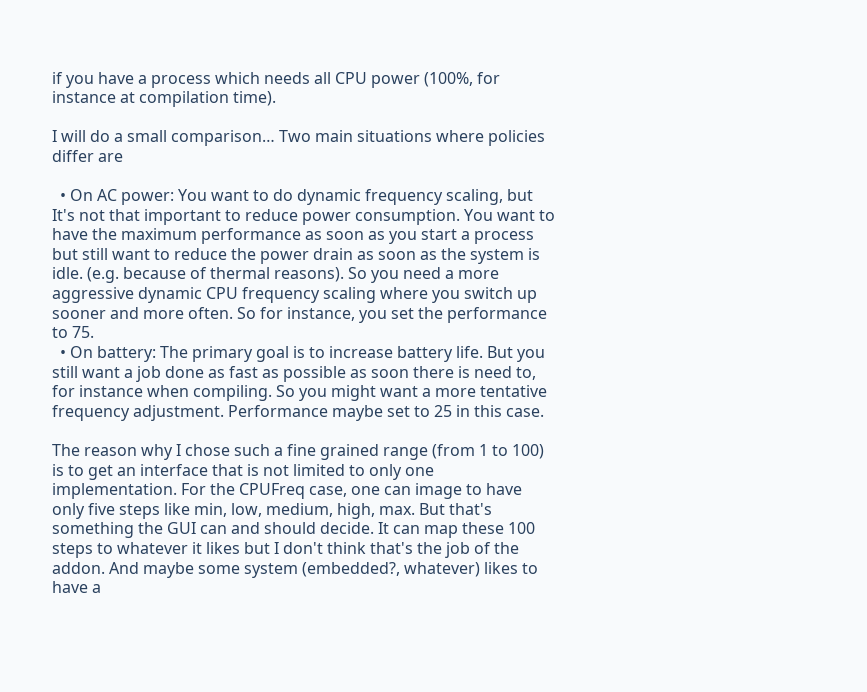if you have a process which needs all CPU power (100%, for instance at compilation time).

I will do a small comparison… Two main situations where policies differ are

  • On AC power: You want to do dynamic frequency scaling, but It's not that important to reduce power consumption. You want to have the maximum performance as soon as you start a process but still want to reduce the power drain as soon as the system is idle. (e.g. because of thermal reasons). So you need a more aggressive dynamic CPU frequency scaling where you switch up sooner and more often. So for instance, you set the performance to 75.
  • On battery: The primary goal is to increase battery life. But you still want a job done as fast as possible as soon there is need to, for instance when compiling. So you might want a more tentative frequency adjustment. Performance maybe set to 25 in this case.

The reason why I chose such a fine grained range (from 1 to 100) is to get an interface that is not limited to only one implementation. For the CPUFreq case, one can image to have only five steps like min, low, medium, high, max. But that's something the GUI can and should decide. It can map these 100 steps to whatever it likes but I don't think that's the job of the addon. And maybe some system (embedded?, whatever) likes to have a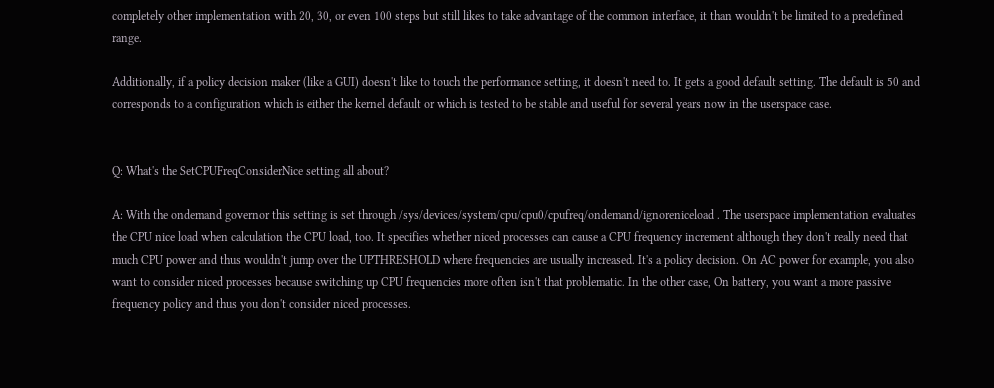completely other implementation with 20, 30, or even 100 steps but still likes to take advantage of the common interface, it than wouldn't be limited to a predefined range.

Additionally, if a policy decision maker (like a GUI) doesn't like to touch the performance setting, it doesn't need to. It gets a good default setting. The default is 50 and corresponds to a configuration which is either the kernel default or which is tested to be stable and useful for several years now in the userspace case.


Q: What's the SetCPUFreqConsiderNice setting all about?

A: With the ondemand governor this setting is set through /sys/devices/system/cpu/cpu0/cpufreq/ondemand/ignoreniceload . The userspace implementation evaluates the CPU nice load when calculation the CPU load, too. It specifies whether niced processes can cause a CPU frequency increment although they don't really need that much CPU power and thus wouldn't jump over the UPTHRESHOLD where frequencies are usually increased. It's a policy decision. On AC power for example, you also want to consider niced processes because switching up CPU frequencies more often isn't that problematic. In the other case, On battery, you want a more passive frequency policy and thus you don't consider niced processes.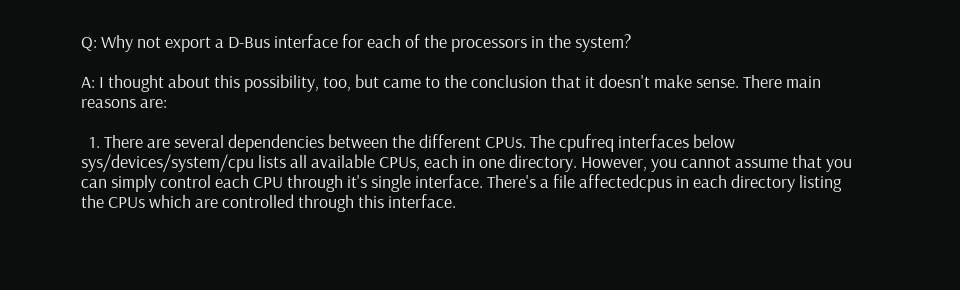Q: Why not export a D-Bus interface for each of the processors in the system?

A: I thought about this possibility, too, but came to the conclusion that it doesn't make sense. There main reasons are:

  1. There are several dependencies between the different CPUs. The cpufreq interfaces below sys/devices/system/cpu lists all available CPUs, each in one directory. However, you cannot assume that you can simply control each CPU through it's single interface. There's a file affectedcpus in each directory listing the CPUs which are controlled through this interface.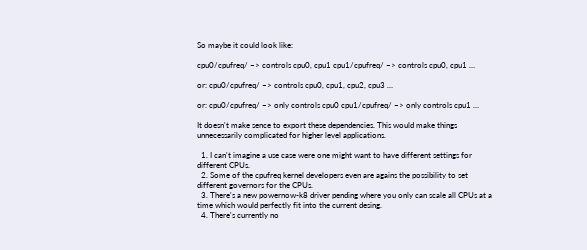So maybe it could look like:

cpu0/cpufreq/ –> controls cpu0, cpu1 cpu1/cpufreq/ –> controls cpu0, cpu1 …

or: cpu0/cpufreq/ –> controls cpu0, cpu1, cpu2, cpu3 …

or: cpu0/cpufreq/ –> only controls cpu0 cpu1/cpufreq/ –> only controls cpu1 …

It doesn't make sence to export these dependencies. This would make things unnecessarily complicated for higher level applications.

  1. I can't imagine a use case were one might want to have different settings for different CPUs.
  2. Some of the cpufreq kernel developers even are agains the possibility to set different governors for the CPUs.
  3. There's a new powernow-k8 driver pending where you only can scale all CPUs at a time which would perfectly fit into the current desing.
  4. There's currently no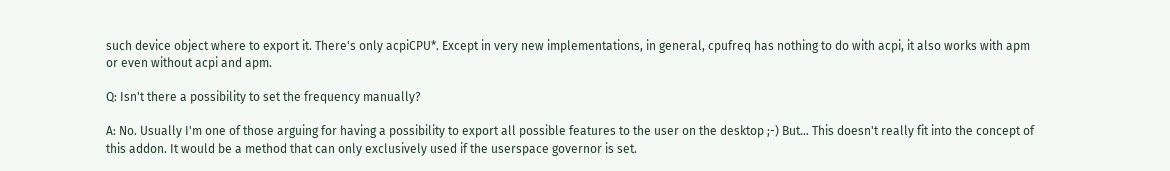such device object where to export it. There's only acpiCPU*. Except in very new implementations, in general, cpufreq has nothing to do with acpi, it also works with apm or even without acpi and apm.

Q: Isn't there a possibility to set the frequency manually?

A: No. Usually I'm one of those arguing for having a possibility to export all possible features to the user on the desktop ;-) But… This doesn't really fit into the concept of this addon. It would be a method that can only exclusively used if the userspace governor is set.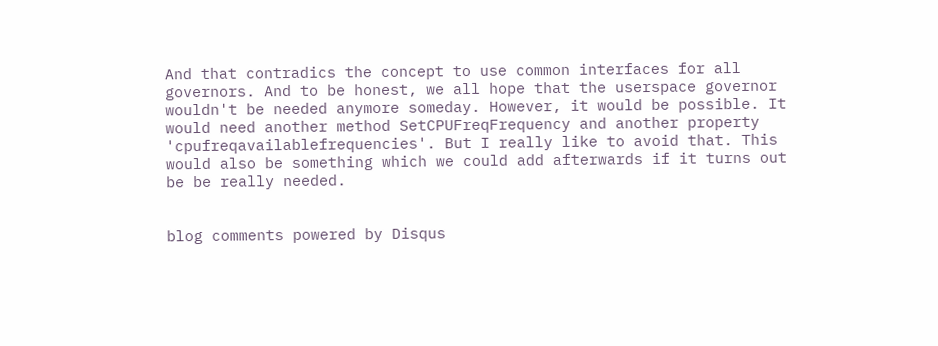And that contradics the concept to use common interfaces for all governors. And to be honest, we all hope that the userspace governor wouldn't be needed anymore someday. However, it would be possible. It would need another method SetCPUFreqFrequency and another property 'cpufreqavailablefrequencies'. But I really like to avoid that. This would also be something which we could add afterwards if it turns out be be really needed.


blog comments powered by Disqus